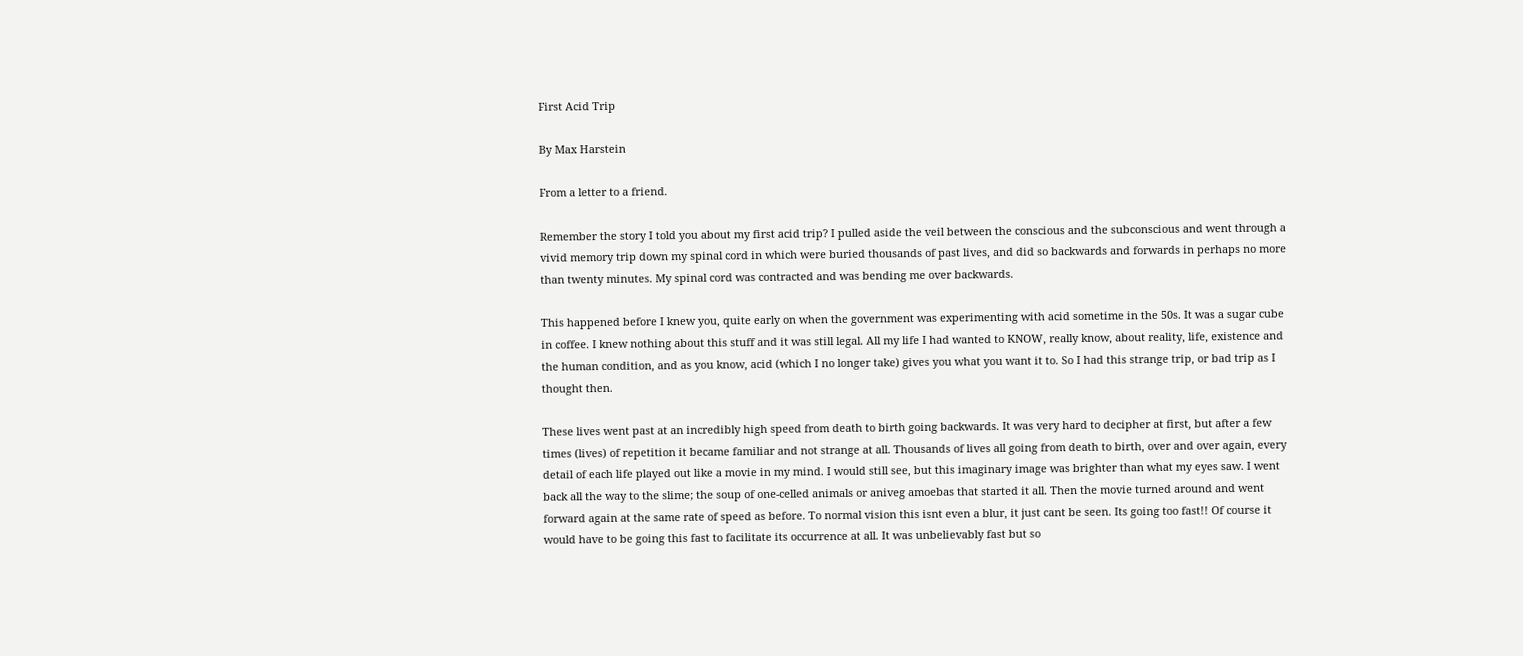First Acid Trip

By Max Harstein

From a letter to a friend.

Remember the story I told you about my first acid trip? I pulled aside the veil between the conscious and the subconscious and went through a vivid memory trip down my spinal cord in which were buried thousands of past lives, and did so backwards and forwards in perhaps no more than twenty minutes. My spinal cord was contracted and was bending me over backwards.

This happened before I knew you, quite early on when the government was experimenting with acid sometime in the 50s. It was a sugar cube in coffee. I knew nothing about this stuff and it was still legal. All my life I had wanted to KNOW, really know, about reality, life, existence and the human condition, and as you know, acid (which I no longer take) gives you what you want it to. So I had this strange trip, or bad trip as I thought then.

These lives went past at an incredibly high speed from death to birth going backwards. It was very hard to decipher at first, but after a few times (lives) of repetition it became familiar and not strange at all. Thousands of lives all going from death to birth, over and over again, every detail of each life played out like a movie in my mind. I would still see, but this imaginary image was brighter than what my eyes saw. I went back all the way to the slime; the soup of one-celled animals or aniveg amoebas that started it all. Then the movie turned around and went forward again at the same rate of speed as before. To normal vision this isnt even a blur, it just cant be seen. Its going too fast!! Of course it would have to be going this fast to facilitate its occurrence at all. It was unbelievably fast but so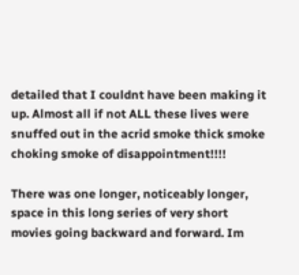detailed that I couldnt have been making it up. Almost all if not ALL these lives were snuffed out in the acrid smoke thick smoke choking smoke of disappointment!!!!

There was one longer, noticeably longer, space in this long series of very short movies going backward and forward. Im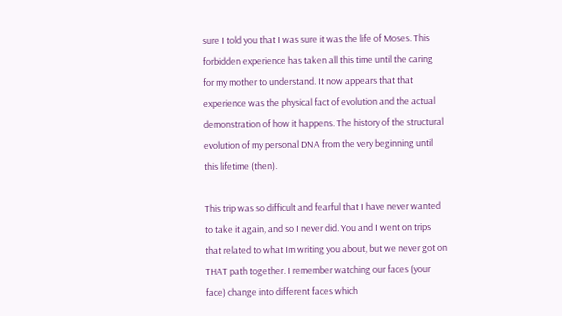sure I told you that I was sure it was the life of Moses. This forbidden experience has taken all this time until the caring for my mother to understand. It now appears that that experience was the physical fact of evolution and the actual demonstration of how it happens. The history of the structural evolution of my personal DNA from the very beginning until this lifetime (then).

This trip was so difficult and fearful that I have never wanted to take it again, and so I never did. You and I went on trips that related to what Im writing you about, but we never got on THAT path together. I remember watching our faces (your face) change into different faces which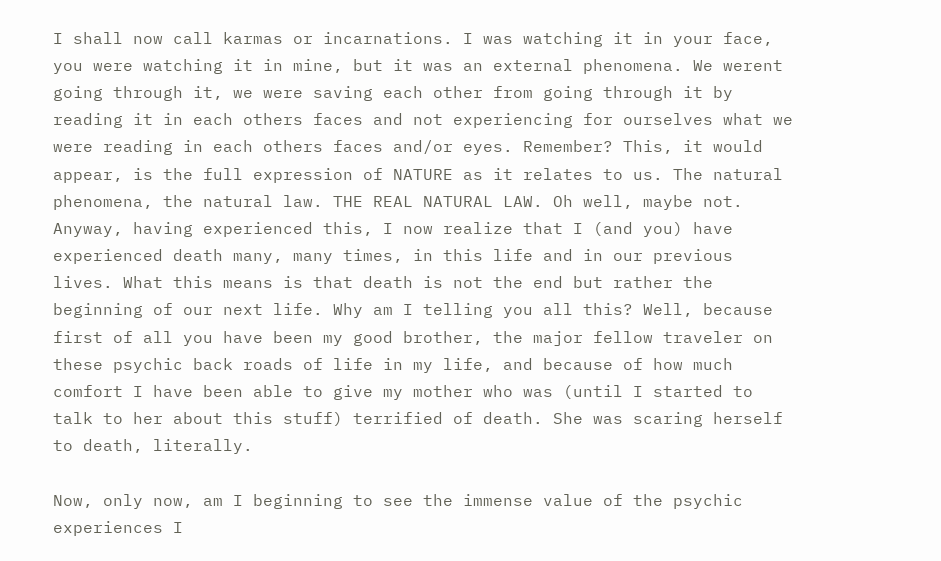I shall now call karmas or incarnations. I was watching it in your face, you were watching it in mine, but it was an external phenomena. We werent going through it, we were saving each other from going through it by reading it in each others faces and not experiencing for ourselves what we were reading in each others faces and/or eyes. Remember? This, it would appear, is the full expression of NATURE as it relates to us. The natural phenomena, the natural law. THE REAL NATURAL LAW. Oh well, maybe not. Anyway, having experienced this, I now realize that I (and you) have experienced death many, many times, in this life and in our previous lives. What this means is that death is not the end but rather the beginning of our next life. Why am I telling you all this? Well, because first of all you have been my good brother, the major fellow traveler on these psychic back roads of life in my life, and because of how much comfort I have been able to give my mother who was (until I started to talk to her about this stuff) terrified of death. She was scaring herself to death, literally.

Now, only now, am I beginning to see the immense value of the psychic experiences I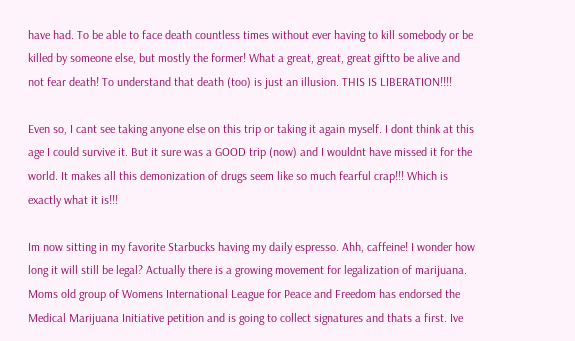have had. To be able to face death countless times without ever having to kill somebody or be killed by someone else, but mostly the former! What a great, great, great giftto be alive and not fear death! To understand that death (too) is just an illusion. THIS IS LIBERATION!!!!

Even so, I cant see taking anyone else on this trip or taking it again myself. I dont think at this age I could survive it. But it sure was a GOOD trip (now) and I wouldnt have missed it for the world. It makes all this demonization of drugs seem like so much fearful crap!!! Which is exactly what it is!!!

Im now sitting in my favorite Starbucks having my daily espresso. Ahh, caffeine! I wonder how long it will still be legal? Actually there is a growing movement for legalization of marijuana. Moms old group of Womens International League for Peace and Freedom has endorsed the Medical Marijuana Initiative petition and is going to collect signatures and thats a first. Ive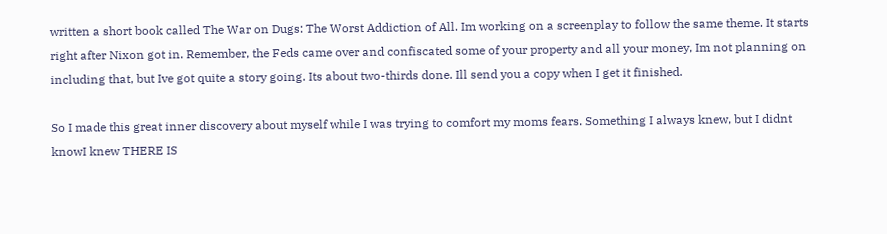written a short book called The War on Dugs: The Worst Addiction of All. Im working on a screenplay to follow the same theme. It starts right after Nixon got in. Remember, the Feds came over and confiscated some of your property and all your money, Im not planning on including that, but Ive got quite a story going. Its about two-thirds done. Ill send you a copy when I get it finished.

So I made this great inner discovery about myself while I was trying to comfort my moms fears. Something I always knew, but I didnt knowI knew THERE IS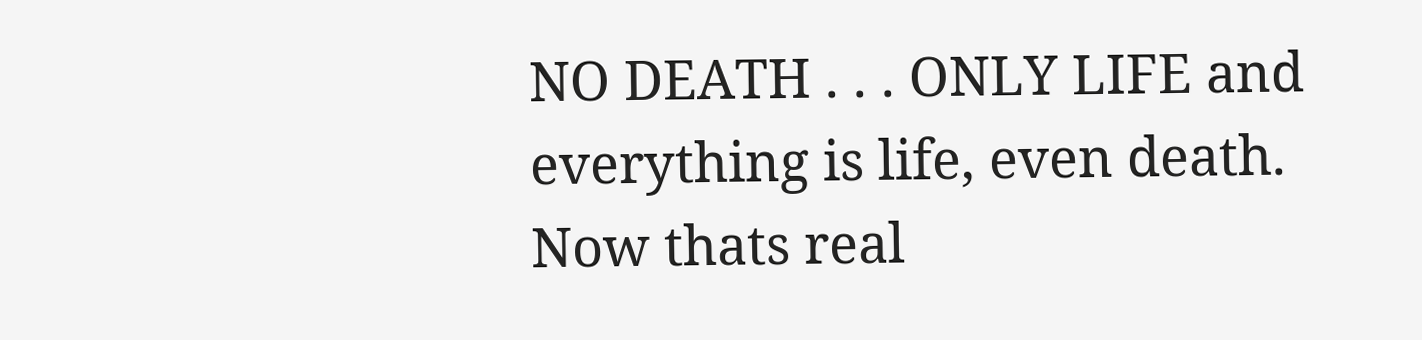NO DEATH . . . ONLY LIFE and everything is life, even death. Now thats real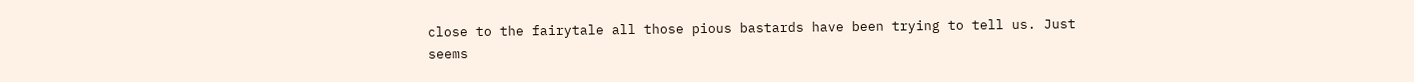close to the fairytale all those pious bastards have been trying to tell us. Just seems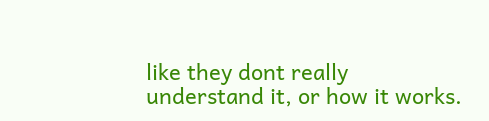like they dont really understand it, or how it works.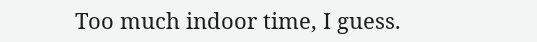Too much indoor time, I guess.